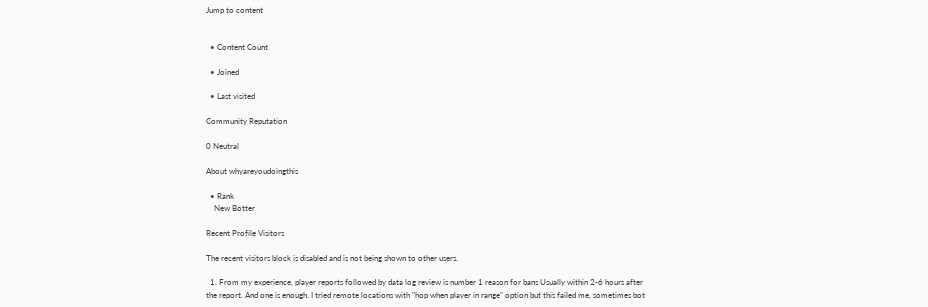Jump to content


  • Content Count

  • Joined

  • Last visited

Community Reputation

0 Neutral

About whyareyoudoingthis

  • Rank
    New Botter

Recent Profile Visitors

The recent visitors block is disabled and is not being shown to other users.

  1. From my experience, player reports followed by data log review is number 1 reason for bans Usually within 2-6 hours after the report. And one is enough. I tried remote locations with "hop when player in range" option but this failed me, sometimes bot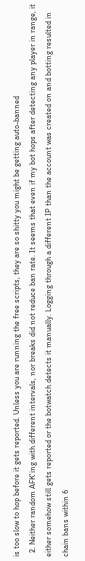is too slow to hop before it gets reported. Unless you are running the free scripts, they are so shitty you might be getting auto-banned
  2. Neither random AFK'ing with different intervals, nor breaks did not reduce ban rate. It seems that even if my bot hops after detecting any player in range, it either somehow still gets reported or the botwatch detects it manually. Logging through a different IP than the account was created on and botting resulted in chain bans within 6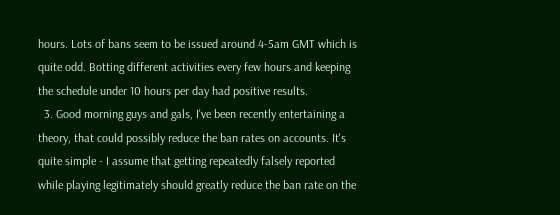hours. Lots of bans seem to be issued around 4-5am GMT which is quite odd. Botting different activities every few hours and keeping the schedule under 10 hours per day had positive results.
  3. Good morning guys and gals, I've been recently entertaining a theory, that could possibly reduce the ban rates on accounts. It's quite simple - I assume that getting repeatedly falsely reported while playing legitimately should greatly reduce the ban rate on the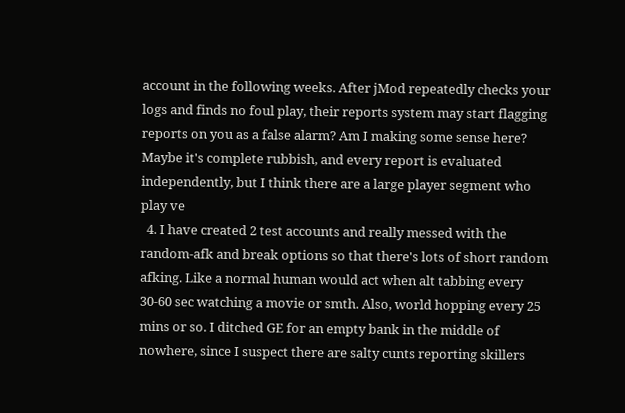account in the following weeks. After jMod repeatedly checks your logs and finds no foul play, their reports system may start flagging reports on you as a false alarm? Am I making some sense here? Maybe it's complete rubbish, and every report is evaluated independently, but I think there are a large player segment who play ve
  4. I have created 2 test accounts and really messed with the random-afk and break options so that there's lots of short random afking. Like a normal human would act when alt tabbing every 30-60 sec watching a movie or smth. Also, world hopping every 25 mins or so. I ditched GE for an empty bank in the middle of nowhere, since I suspect there are salty cunts reporting skillers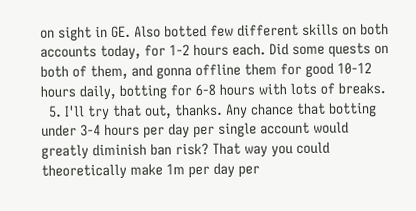on sight in GE. Also botted few different skills on both accounts today, for 1-2 hours each. Did some quests on both of them, and gonna offline them for good 10-12 hours daily, botting for 6-8 hours with lots of breaks.
  5. I'll try that out, thanks. Any chance that botting under 3-4 hours per day per single account would greatly diminish ban risk? That way you could theoretically make 1m per day per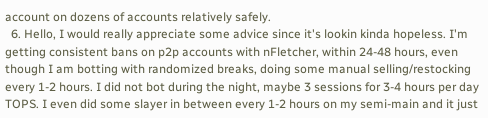account on dozens of accounts relatively safely.
  6. Hello, I would really appreciate some advice since it's lookin kinda hopeless. I'm getting consistent bans on p2p accounts with nFletcher, within 24-48 hours, even though I am botting with randomized breaks, doing some manual selling/restocking every 1-2 hours. I did not bot during the night, maybe 3 sessions for 3-4 hours per day TOPS. I even did some slayer in between every 1-2 hours on my semi-main and it just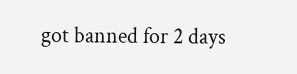got banned for 2 days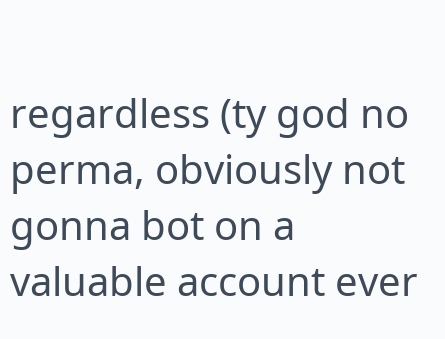regardless (ty god no perma, obviously not gonna bot on a valuable account ever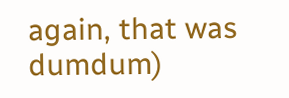again, that was dumdum)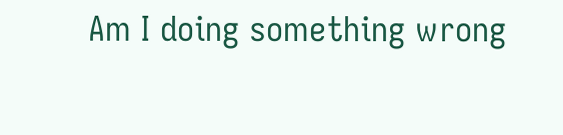Am I doing something wrong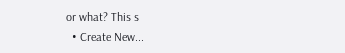or what? This s
  • Create New...